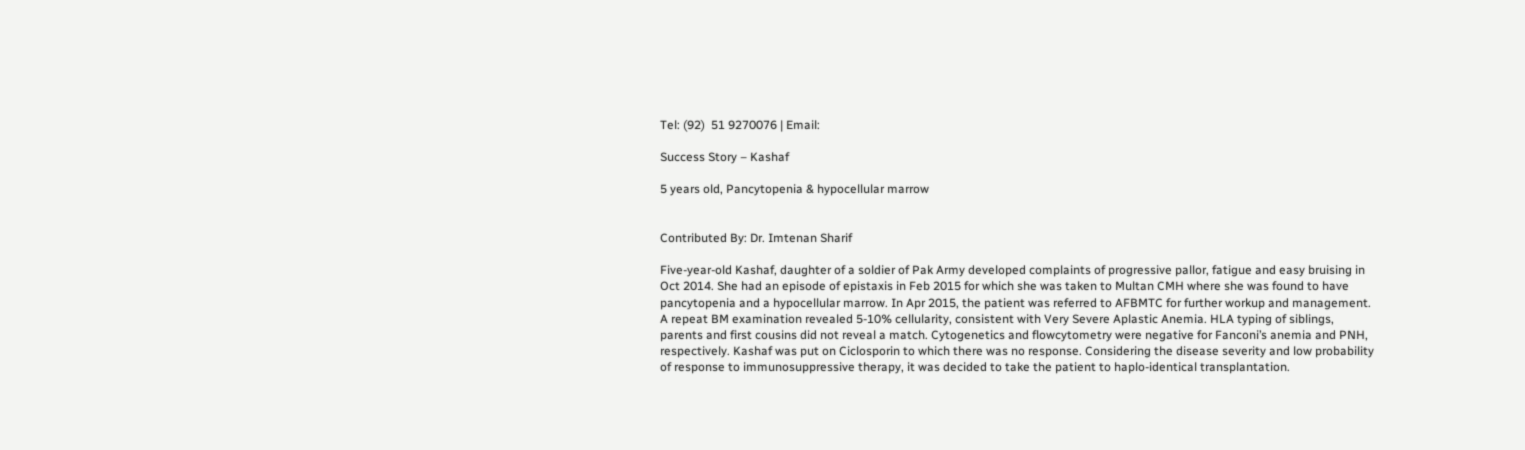Tel: (92)  51 9270076 | Email:

Success Story – Kashaf

5 years old, Pancytopenia & hypocellular marrow


Contributed By: Dr. Imtenan Sharif

Five-year-old Kashaf, daughter of a soldier of Pak Army developed complaints of progressive pallor, fatigue and easy bruising in Oct 2014. She had an episode of epistaxis in Feb 2015 for which she was taken to Multan CMH where she was found to have pancytopenia and a hypocellular marrow. In Apr 2015, the patient was referred to AFBMTC for further workup and management. A repeat BM examination revealed 5-10% cellularity, consistent with Very Severe Aplastic Anemia. HLA typing of siblings, parents and first cousins did not reveal a match. Cytogenetics and flowcytometry were negative for Fanconi’s anemia and PNH, respectively. Kashaf was put on Ciclosporin to which there was no response. Considering the disease severity and low probability of response to immunosuppressive therapy, it was decided to take the patient to haplo-identical transplantation.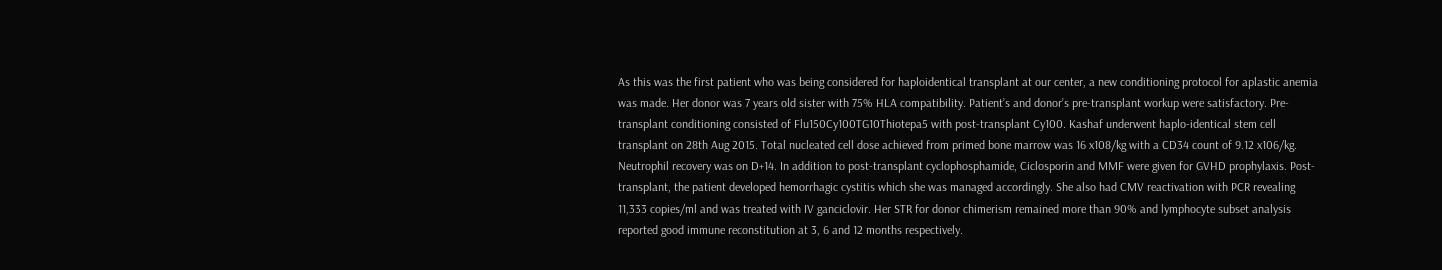As this was the first patient who was being considered for haploidentical transplant at our center, a new conditioning protocol for aplastic anemia was made. Her donor was 7 years old sister with 75% HLA compatibility. Patient’s and donor’s pre-transplant workup were satisfactory. Pre-transplant conditioning consisted of Flu150Cy100TG10Thiotepa5 with post-transplant Cy100. Kashaf underwent haplo-identical stem cell transplant on 28th Aug 2015. Total nucleated cell dose achieved from primed bone marrow was 16 x108/kg with a CD34 count of 9.12 x106/kg. Neutrophil recovery was on D+14. In addition to post-transplant cyclophosphamide, Ciclosporin and MMF were given for GVHD prophylaxis. Post-transplant, the patient developed hemorrhagic cystitis which she was managed accordingly. She also had CMV reactivation with PCR revealing 11,333 copies/ml and was treated with IV ganciclovir. Her STR for donor chimerism remained more than 90% and lymphocyte subset analysis reported good immune reconstitution at 3, 6 and 12 months respectively.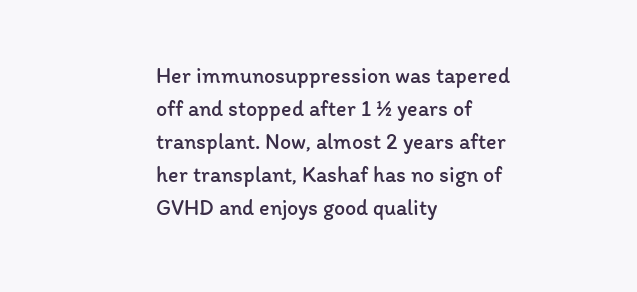Her immunosuppression was tapered off and stopped after 1 ½ years of transplant. Now, almost 2 years after her transplant, Kashaf has no sign of GVHD and enjoys good quality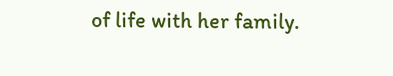of life with her family.